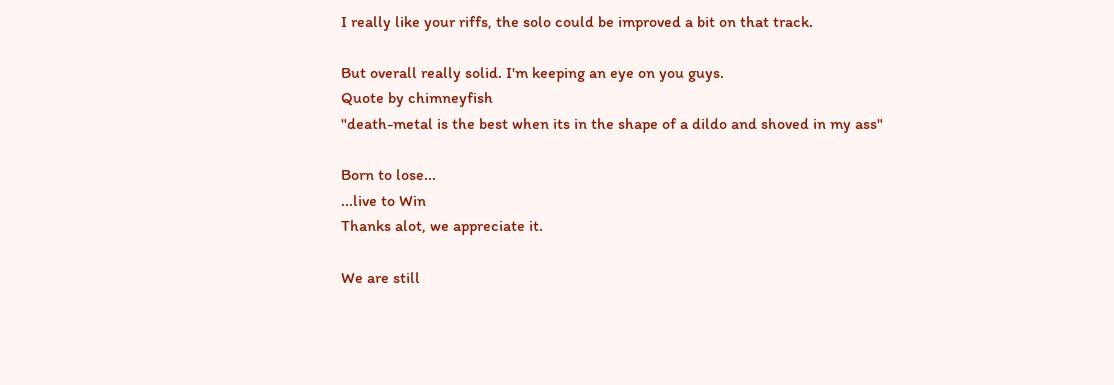I really like your riffs, the solo could be improved a bit on that track.

But overall really solid. I'm keeping an eye on you guys.
Quote by chimneyfish
"death-metal is the best when its in the shape of a dildo and shoved in my ass"

Born to lose...
...live to Win
Thanks alot, we appreciate it.

We are still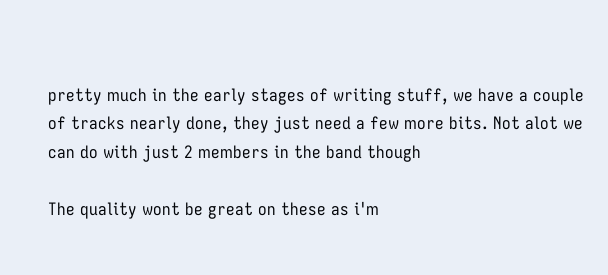pretty much in the early stages of writing stuff, we have a couple of tracks nearly done, they just need a few more bits. Not alot we can do with just 2 members in the band though

The quality wont be great on these as i'm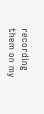recording them on my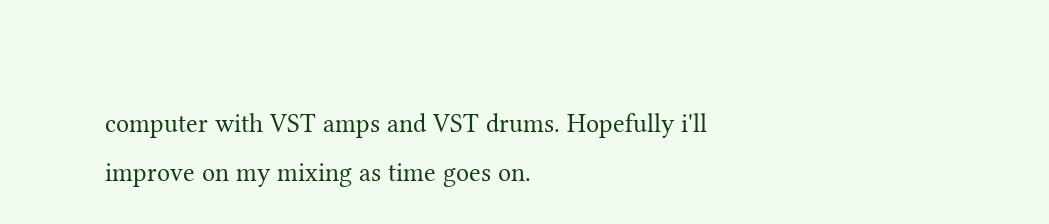computer with VST amps and VST drums. Hopefully i'll improve on my mixing as time goes on.